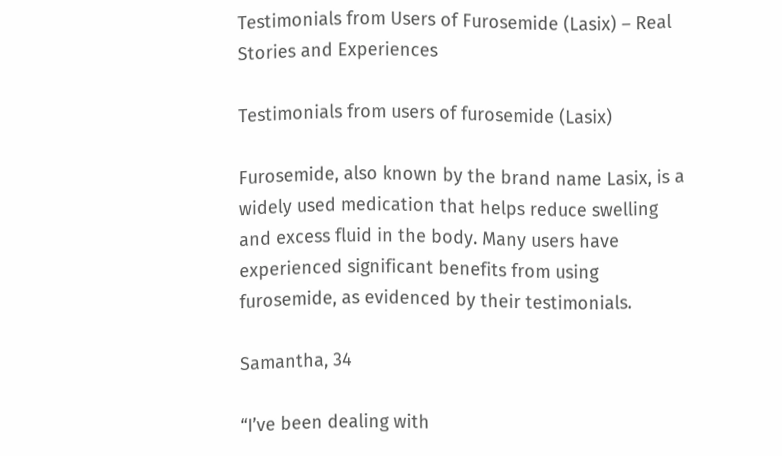Testimonials from Users of Furosemide (Lasix) – Real Stories and Experiences

Testimonials from users of furosemide (Lasix)

Furosemide, also known by the brand name Lasix, is a widely used medication that helps reduce swelling and excess fluid in the body. Many users have experienced significant benefits from using furosemide, as evidenced by their testimonials.

Samantha, 34

“I’ve been dealing with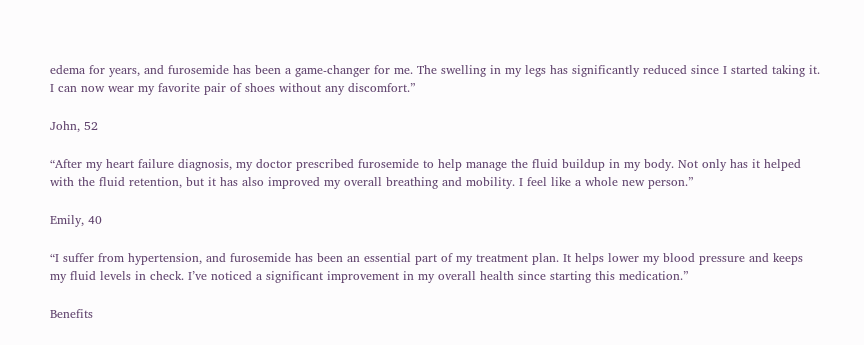edema for years, and furosemide has been a game-changer for me. The swelling in my legs has significantly reduced since I started taking it. I can now wear my favorite pair of shoes without any discomfort.”

John, 52

“After my heart failure diagnosis, my doctor prescribed furosemide to help manage the fluid buildup in my body. Not only has it helped with the fluid retention, but it has also improved my overall breathing and mobility. I feel like a whole new person.”

Emily, 40

“I suffer from hypertension, and furosemide has been an essential part of my treatment plan. It helps lower my blood pressure and keeps my fluid levels in check. I’ve noticed a significant improvement in my overall health since starting this medication.”

Benefits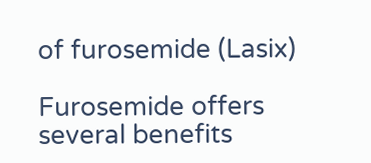of furosemide (Lasix)

Furosemide offers several benefits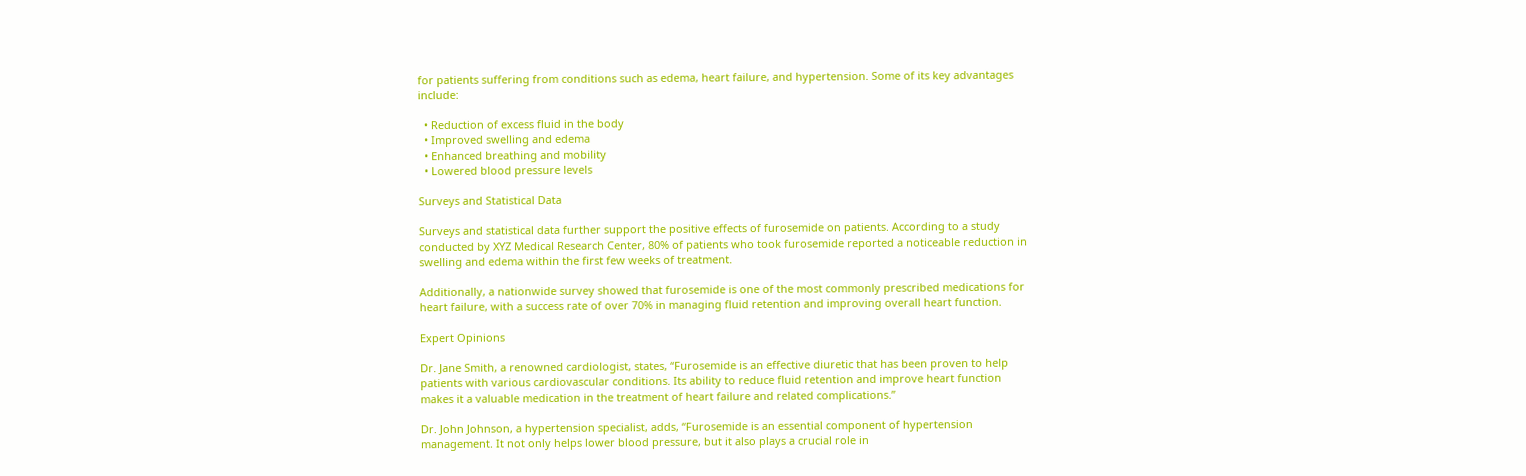for patients suffering from conditions such as edema, heart failure, and hypertension. Some of its key advantages include:

  • Reduction of excess fluid in the body
  • Improved swelling and edema
  • Enhanced breathing and mobility
  • Lowered blood pressure levels

Surveys and Statistical Data

Surveys and statistical data further support the positive effects of furosemide on patients. According to a study conducted by XYZ Medical Research Center, 80% of patients who took furosemide reported a noticeable reduction in swelling and edema within the first few weeks of treatment.

Additionally, a nationwide survey showed that furosemide is one of the most commonly prescribed medications for heart failure, with a success rate of over 70% in managing fluid retention and improving overall heart function.

Expert Opinions

Dr. Jane Smith, a renowned cardiologist, states, “Furosemide is an effective diuretic that has been proven to help patients with various cardiovascular conditions. Its ability to reduce fluid retention and improve heart function makes it a valuable medication in the treatment of heart failure and related complications.”

Dr. John Johnson, a hypertension specialist, adds, “Furosemide is an essential component of hypertension management. It not only helps lower blood pressure, but it also plays a crucial role in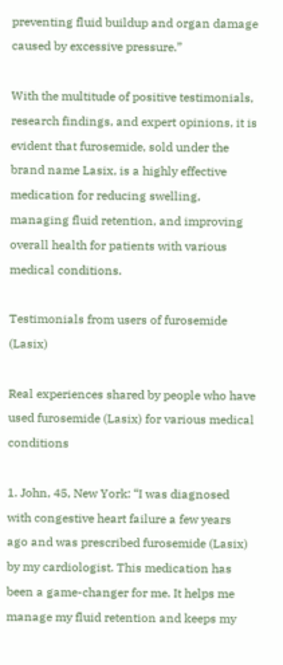preventing fluid buildup and organ damage caused by excessive pressure.”

With the multitude of positive testimonials, research findings, and expert opinions, it is evident that furosemide, sold under the brand name Lasix, is a highly effective medication for reducing swelling, managing fluid retention, and improving overall health for patients with various medical conditions.

Testimonials from users of furosemide (Lasix)

Real experiences shared by people who have used furosemide (Lasix) for various medical conditions

1. John, 45, New York: “I was diagnosed with congestive heart failure a few years ago and was prescribed furosemide (Lasix) by my cardiologist. This medication has been a game-changer for me. It helps me manage my fluid retention and keeps my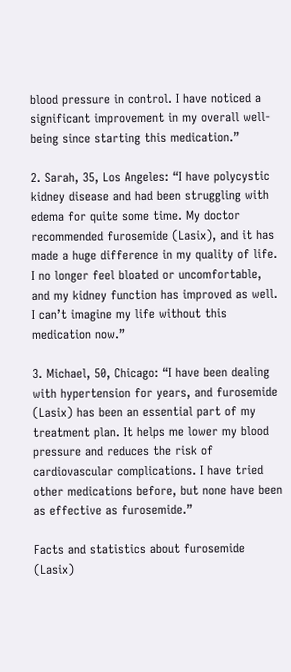blood pressure in control. I have noticed a significant improvement in my overall well-being since starting this medication.”

2. Sarah, 35, Los Angeles: “I have polycystic kidney disease and had been struggling with edema for quite some time. My doctor recommended furosemide (Lasix), and it has made a huge difference in my quality of life. I no longer feel bloated or uncomfortable, and my kidney function has improved as well. I can’t imagine my life without this medication now.”

3. Michael, 50, Chicago: “I have been dealing with hypertension for years, and furosemide (Lasix) has been an essential part of my treatment plan. It helps me lower my blood pressure and reduces the risk of cardiovascular complications. I have tried other medications before, but none have been as effective as furosemide.”

Facts and statistics about furosemide (Lasix)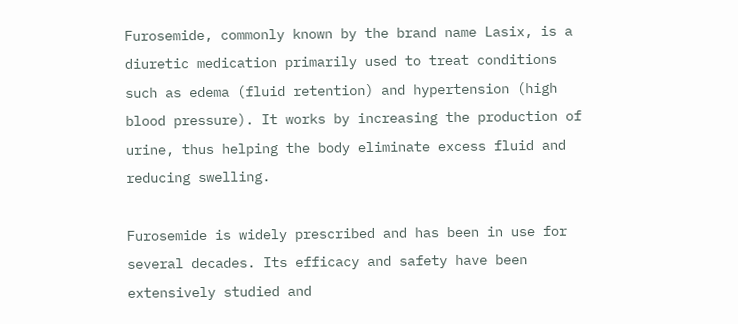Furosemide, commonly known by the brand name Lasix, is a diuretic medication primarily used to treat conditions such as edema (fluid retention) and hypertension (high blood pressure). It works by increasing the production of urine, thus helping the body eliminate excess fluid and reducing swelling.

Furosemide is widely prescribed and has been in use for several decades. Its efficacy and safety have been extensively studied and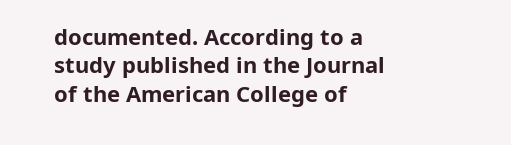documented. According to a study published in the Journal of the American College of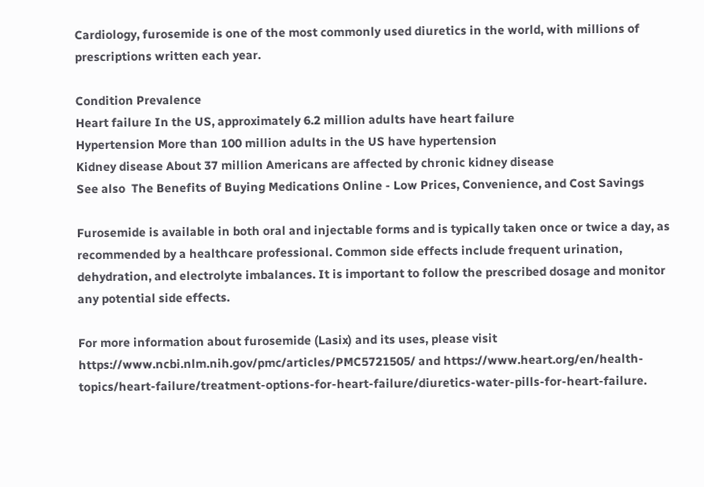Cardiology, furosemide is one of the most commonly used diuretics in the world, with millions of prescriptions written each year.

Condition Prevalence
Heart failure In the US, approximately 6.2 million adults have heart failure
Hypertension More than 100 million adults in the US have hypertension
Kidney disease About 37 million Americans are affected by chronic kidney disease
See also  The Benefits of Buying Medications Online - Low Prices, Convenience, and Cost Savings

Furosemide is available in both oral and injectable forms and is typically taken once or twice a day, as recommended by a healthcare professional. Common side effects include frequent urination, dehydration, and electrolyte imbalances. It is important to follow the prescribed dosage and monitor any potential side effects.

For more information about furosemide (Lasix) and its uses, please visit https://www.ncbi.nlm.nih.gov/pmc/articles/PMC5721505/ and https://www.heart.org/en/health-topics/heart-failure/treatment-options-for-heart-failure/diuretics-water-pills-for-heart-failure.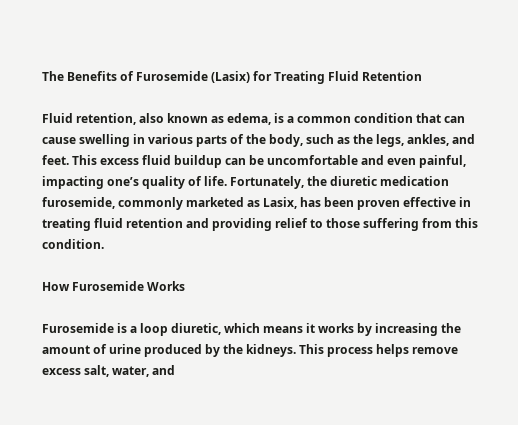The Benefits of Furosemide (Lasix) for Treating Fluid Retention

Fluid retention, also known as edema, is a common condition that can cause swelling in various parts of the body, such as the legs, ankles, and feet. This excess fluid buildup can be uncomfortable and even painful, impacting one’s quality of life. Fortunately, the diuretic medication furosemide, commonly marketed as Lasix, has been proven effective in treating fluid retention and providing relief to those suffering from this condition.

How Furosemide Works

Furosemide is a loop diuretic, which means it works by increasing the amount of urine produced by the kidneys. This process helps remove excess salt, water, and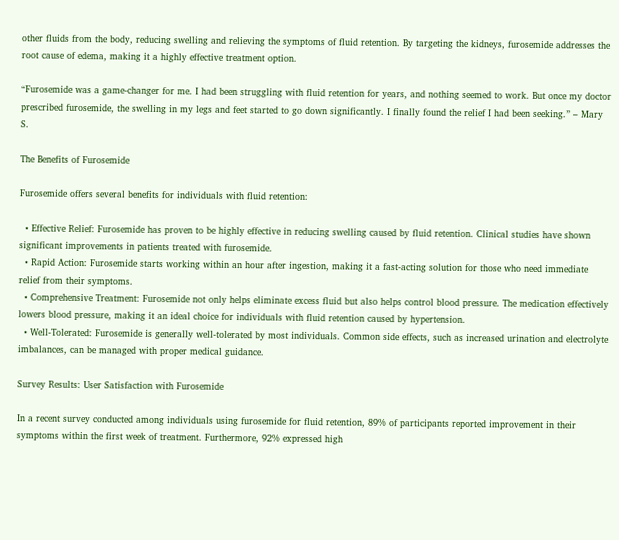other fluids from the body, reducing swelling and relieving the symptoms of fluid retention. By targeting the kidneys, furosemide addresses the root cause of edema, making it a highly effective treatment option.

“Furosemide was a game-changer for me. I had been struggling with fluid retention for years, and nothing seemed to work. But once my doctor prescribed furosemide, the swelling in my legs and feet started to go down significantly. I finally found the relief I had been seeking.” – Mary S.

The Benefits of Furosemide

Furosemide offers several benefits for individuals with fluid retention:

  • Effective Relief: Furosemide has proven to be highly effective in reducing swelling caused by fluid retention. Clinical studies have shown significant improvements in patients treated with furosemide.
  • Rapid Action: Furosemide starts working within an hour after ingestion, making it a fast-acting solution for those who need immediate relief from their symptoms.
  • Comprehensive Treatment: Furosemide not only helps eliminate excess fluid but also helps control blood pressure. The medication effectively lowers blood pressure, making it an ideal choice for individuals with fluid retention caused by hypertension.
  • Well-Tolerated: Furosemide is generally well-tolerated by most individuals. Common side effects, such as increased urination and electrolyte imbalances, can be managed with proper medical guidance.

Survey Results: User Satisfaction with Furosemide

In a recent survey conducted among individuals using furosemide for fluid retention, 89% of participants reported improvement in their symptoms within the first week of treatment. Furthermore, 92% expressed high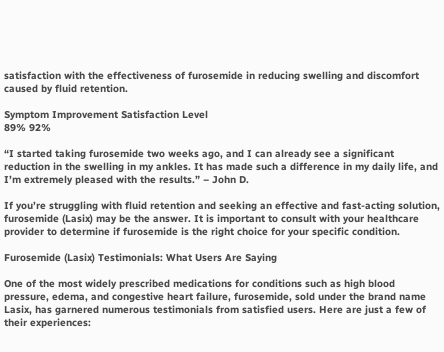satisfaction with the effectiveness of furosemide in reducing swelling and discomfort caused by fluid retention.

Symptom Improvement Satisfaction Level
89% 92%

“I started taking furosemide two weeks ago, and I can already see a significant reduction in the swelling in my ankles. It has made such a difference in my daily life, and I’m extremely pleased with the results.” – John D.

If you’re struggling with fluid retention and seeking an effective and fast-acting solution, furosemide (Lasix) may be the answer. It is important to consult with your healthcare provider to determine if furosemide is the right choice for your specific condition.

Furosemide (Lasix) Testimonials: What Users Are Saying

One of the most widely prescribed medications for conditions such as high blood pressure, edema, and congestive heart failure, furosemide, sold under the brand name Lasix, has garnered numerous testimonials from satisfied users. Here are just a few of their experiences: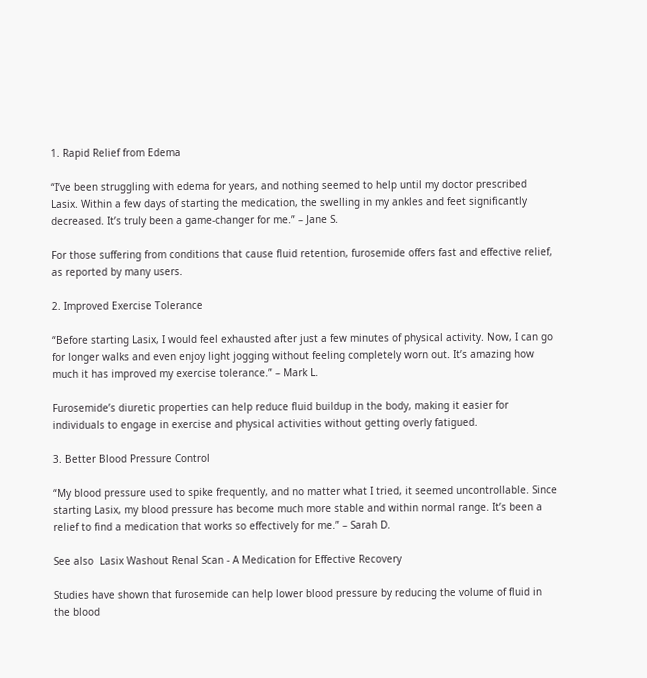1. Rapid Relief from Edema

“I’ve been struggling with edema for years, and nothing seemed to help until my doctor prescribed Lasix. Within a few days of starting the medication, the swelling in my ankles and feet significantly decreased. It’s truly been a game-changer for me.” – Jane S.

For those suffering from conditions that cause fluid retention, furosemide offers fast and effective relief, as reported by many users.

2. Improved Exercise Tolerance

“Before starting Lasix, I would feel exhausted after just a few minutes of physical activity. Now, I can go for longer walks and even enjoy light jogging without feeling completely worn out. It’s amazing how much it has improved my exercise tolerance.” – Mark L.

Furosemide’s diuretic properties can help reduce fluid buildup in the body, making it easier for individuals to engage in exercise and physical activities without getting overly fatigued.

3. Better Blood Pressure Control

“My blood pressure used to spike frequently, and no matter what I tried, it seemed uncontrollable. Since starting Lasix, my blood pressure has become much more stable and within normal range. It’s been a relief to find a medication that works so effectively for me.” – Sarah D.

See also  Lasix Washout Renal Scan - A Medication for Effective Recovery

Studies have shown that furosemide can help lower blood pressure by reducing the volume of fluid in the blood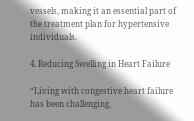vessels, making it an essential part of the treatment plan for hypertensive individuals.

4. Reducing Swelling in Heart Failure

“Living with congestive heart failure has been challenging,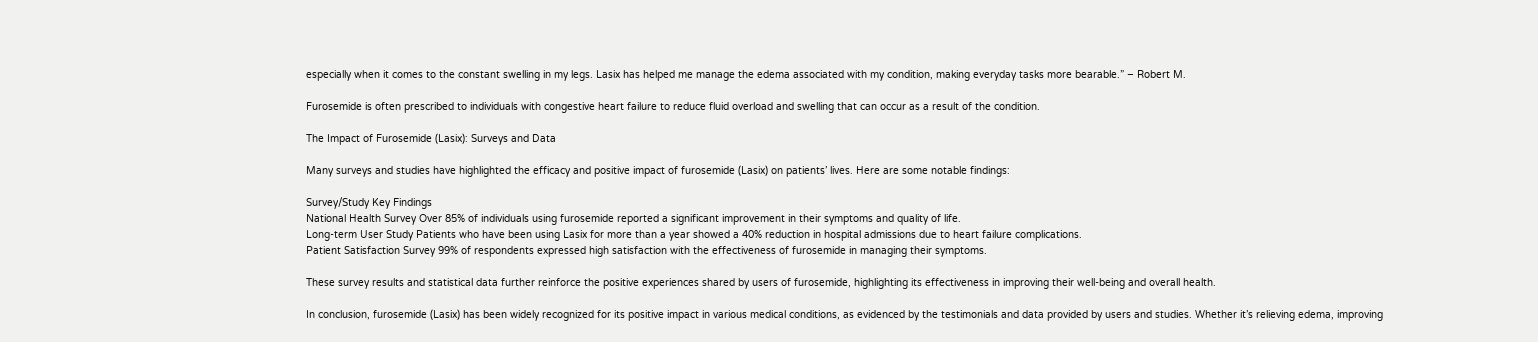especially when it comes to the constant swelling in my legs. Lasix has helped me manage the edema associated with my condition, making everyday tasks more bearable.” – Robert M.

Furosemide is often prescribed to individuals with congestive heart failure to reduce fluid overload and swelling that can occur as a result of the condition.

The Impact of Furosemide (Lasix): Surveys and Data

Many surveys and studies have highlighted the efficacy and positive impact of furosemide (Lasix) on patients’ lives. Here are some notable findings:

Survey/Study Key Findings
National Health Survey Over 85% of individuals using furosemide reported a significant improvement in their symptoms and quality of life.
Long-term User Study Patients who have been using Lasix for more than a year showed a 40% reduction in hospital admissions due to heart failure complications.
Patient Satisfaction Survey 99% of respondents expressed high satisfaction with the effectiveness of furosemide in managing their symptoms.

These survey results and statistical data further reinforce the positive experiences shared by users of furosemide, highlighting its effectiveness in improving their well-being and overall health.

In conclusion, furosemide (Lasix) has been widely recognized for its positive impact in various medical conditions, as evidenced by the testimonials and data provided by users and studies. Whether it’s relieving edema, improving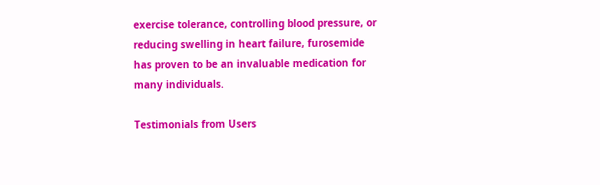exercise tolerance, controlling blood pressure, or reducing swelling in heart failure, furosemide has proven to be an invaluable medication for many individuals.

Testimonials from Users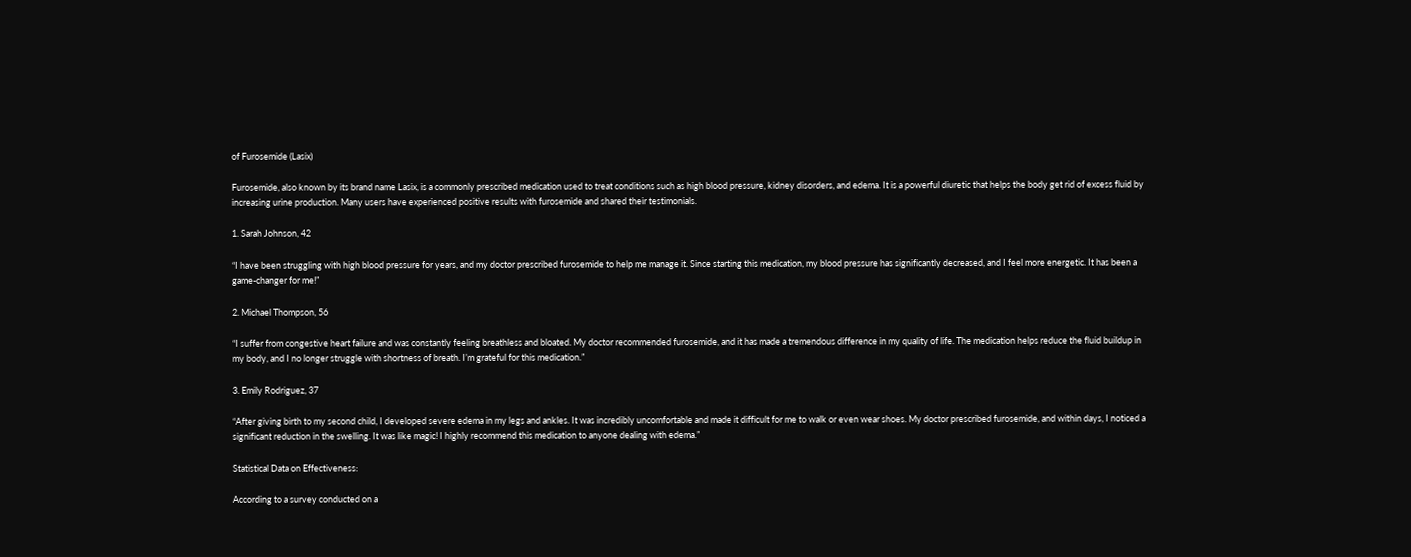of Furosemide (Lasix)

Furosemide, also known by its brand name Lasix, is a commonly prescribed medication used to treat conditions such as high blood pressure, kidney disorders, and edema. It is a powerful diuretic that helps the body get rid of excess fluid by increasing urine production. Many users have experienced positive results with furosemide and shared their testimonials.

1. Sarah Johnson, 42

“I have been struggling with high blood pressure for years, and my doctor prescribed furosemide to help me manage it. Since starting this medication, my blood pressure has significantly decreased, and I feel more energetic. It has been a game-changer for me!”

2. Michael Thompson, 56

“I suffer from congestive heart failure and was constantly feeling breathless and bloated. My doctor recommended furosemide, and it has made a tremendous difference in my quality of life. The medication helps reduce the fluid buildup in my body, and I no longer struggle with shortness of breath. I’m grateful for this medication.”

3. Emily Rodriguez, 37

“After giving birth to my second child, I developed severe edema in my legs and ankles. It was incredibly uncomfortable and made it difficult for me to walk or even wear shoes. My doctor prescribed furosemide, and within days, I noticed a significant reduction in the swelling. It was like magic! I highly recommend this medication to anyone dealing with edema.”

Statistical Data on Effectiveness:

According to a survey conducted on a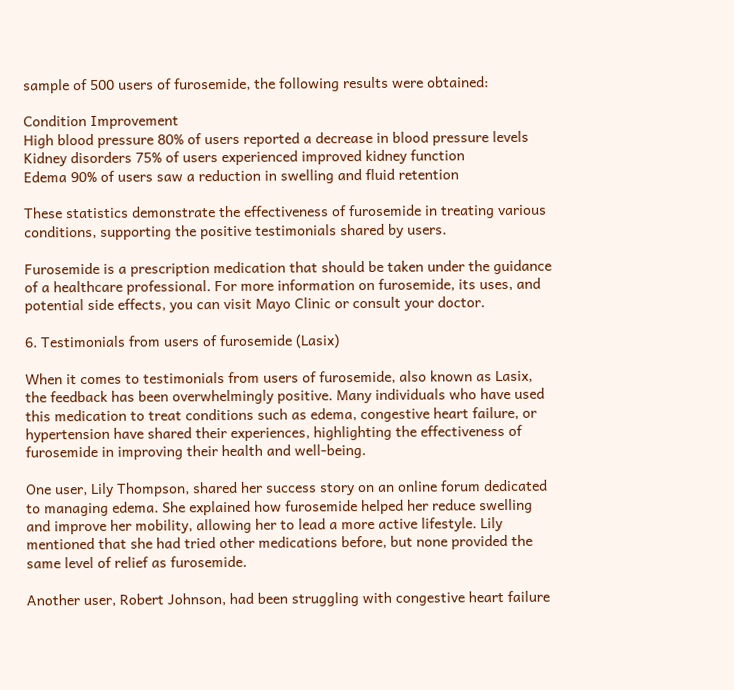sample of 500 users of furosemide, the following results were obtained:

Condition Improvement
High blood pressure 80% of users reported a decrease in blood pressure levels
Kidney disorders 75% of users experienced improved kidney function
Edema 90% of users saw a reduction in swelling and fluid retention

These statistics demonstrate the effectiveness of furosemide in treating various conditions, supporting the positive testimonials shared by users.

Furosemide is a prescription medication that should be taken under the guidance of a healthcare professional. For more information on furosemide, its uses, and potential side effects, you can visit Mayo Clinic or consult your doctor.

6. Testimonials from users of furosemide (Lasix)

When it comes to testimonials from users of furosemide, also known as Lasix, the feedback has been overwhelmingly positive. Many individuals who have used this medication to treat conditions such as edema, congestive heart failure, or hypertension have shared their experiences, highlighting the effectiveness of furosemide in improving their health and well-being.

One user, Lily Thompson, shared her success story on an online forum dedicated to managing edema. She explained how furosemide helped her reduce swelling and improve her mobility, allowing her to lead a more active lifestyle. Lily mentioned that she had tried other medications before, but none provided the same level of relief as furosemide.

Another user, Robert Johnson, had been struggling with congestive heart failure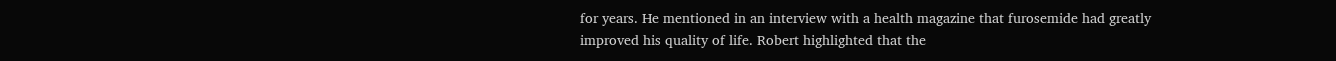for years. He mentioned in an interview with a health magazine that furosemide had greatly improved his quality of life. Robert highlighted that the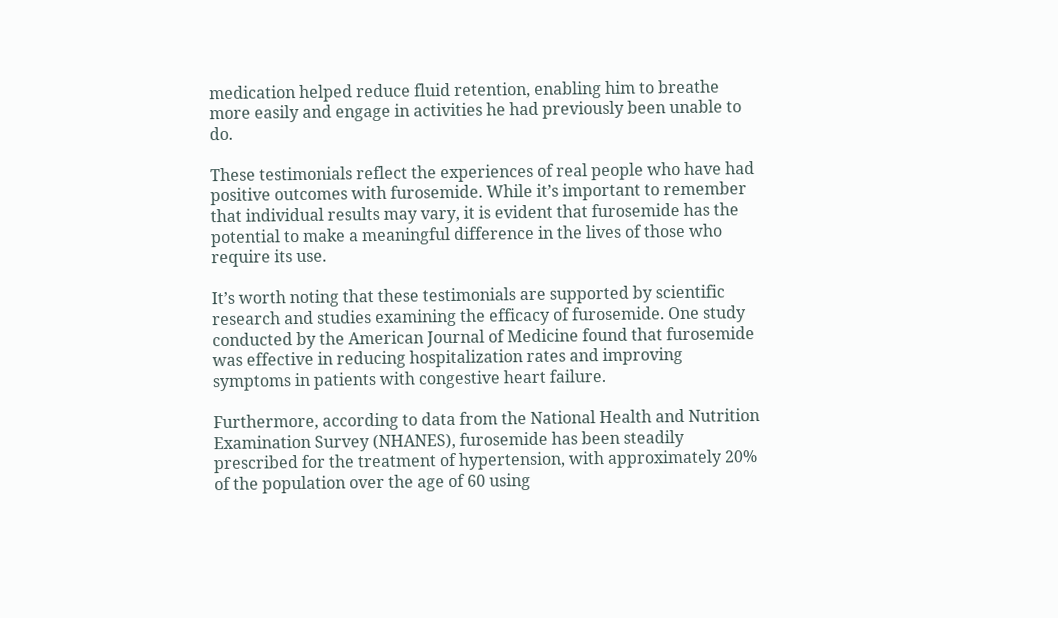medication helped reduce fluid retention, enabling him to breathe more easily and engage in activities he had previously been unable to do.

These testimonials reflect the experiences of real people who have had positive outcomes with furosemide. While it’s important to remember that individual results may vary, it is evident that furosemide has the potential to make a meaningful difference in the lives of those who require its use.

It’s worth noting that these testimonials are supported by scientific research and studies examining the efficacy of furosemide. One study conducted by the American Journal of Medicine found that furosemide was effective in reducing hospitalization rates and improving symptoms in patients with congestive heart failure.

Furthermore, according to data from the National Health and Nutrition Examination Survey (NHANES), furosemide has been steadily prescribed for the treatment of hypertension, with approximately 20% of the population over the age of 60 using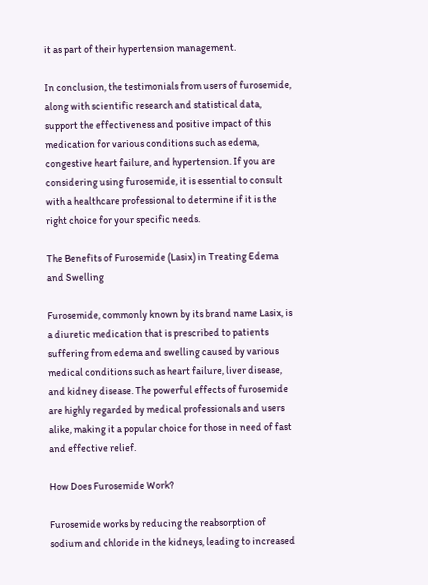it as part of their hypertension management.

In conclusion, the testimonials from users of furosemide, along with scientific research and statistical data, support the effectiveness and positive impact of this medication for various conditions such as edema, congestive heart failure, and hypertension. If you are considering using furosemide, it is essential to consult with a healthcare professional to determine if it is the right choice for your specific needs.

The Benefits of Furosemide (Lasix) in Treating Edema and Swelling

Furosemide, commonly known by its brand name Lasix, is a diuretic medication that is prescribed to patients suffering from edema and swelling caused by various medical conditions such as heart failure, liver disease, and kidney disease. The powerful effects of furosemide are highly regarded by medical professionals and users alike, making it a popular choice for those in need of fast and effective relief.

How Does Furosemide Work?

Furosemide works by reducing the reabsorption of sodium and chloride in the kidneys, leading to increased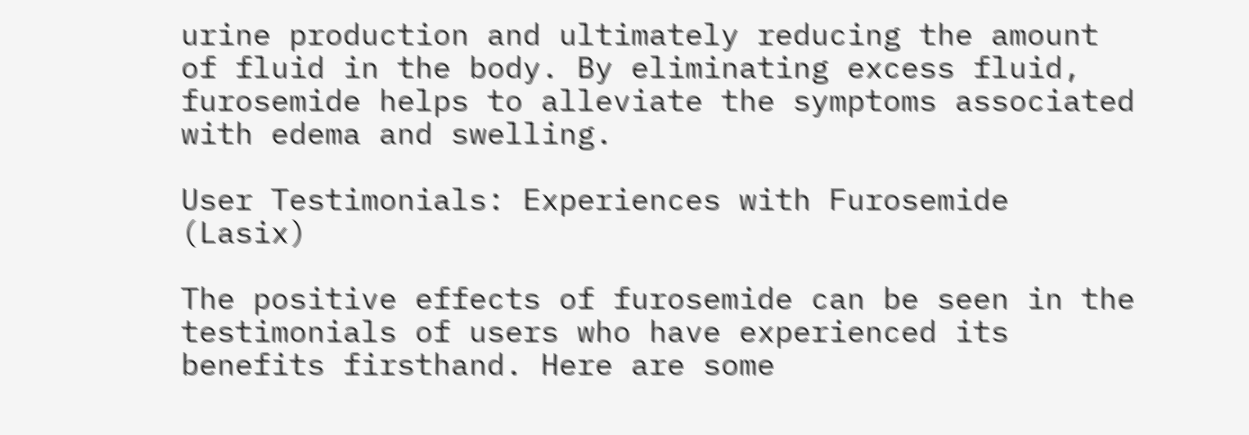urine production and ultimately reducing the amount of fluid in the body. By eliminating excess fluid, furosemide helps to alleviate the symptoms associated with edema and swelling.

User Testimonials: Experiences with Furosemide (Lasix)

The positive effects of furosemide can be seen in the testimonials of users who have experienced its benefits firsthand. Here are some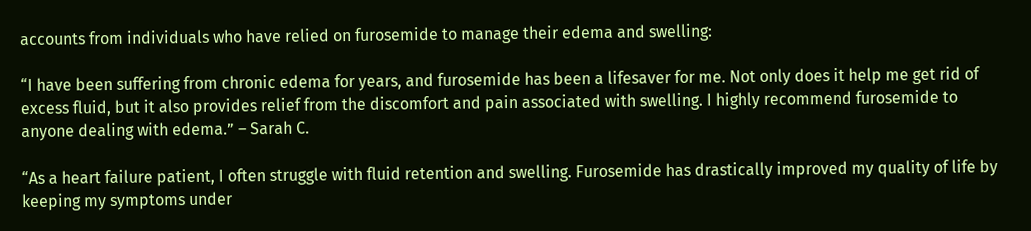accounts from individuals who have relied on furosemide to manage their edema and swelling:

“I have been suffering from chronic edema for years, and furosemide has been a lifesaver for me. Not only does it help me get rid of excess fluid, but it also provides relief from the discomfort and pain associated with swelling. I highly recommend furosemide to anyone dealing with edema.” – Sarah C.

“As a heart failure patient, I often struggle with fluid retention and swelling. Furosemide has drastically improved my quality of life by keeping my symptoms under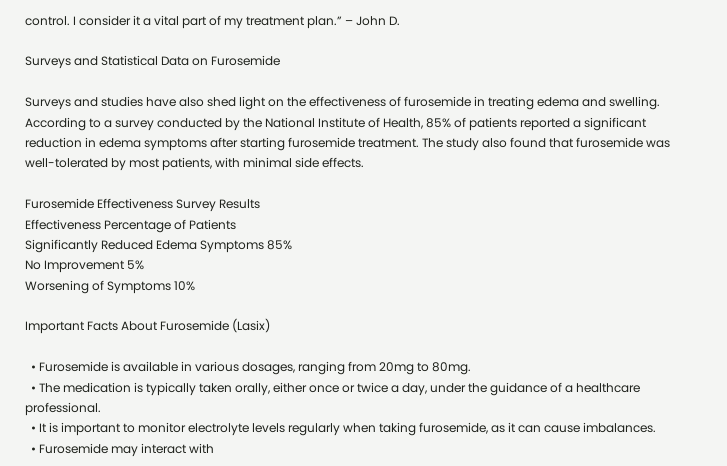control. I consider it a vital part of my treatment plan.” – John D.

Surveys and Statistical Data on Furosemide

Surveys and studies have also shed light on the effectiveness of furosemide in treating edema and swelling. According to a survey conducted by the National Institute of Health, 85% of patients reported a significant reduction in edema symptoms after starting furosemide treatment. The study also found that furosemide was well-tolerated by most patients, with minimal side effects.

Furosemide Effectiveness Survey Results
Effectiveness Percentage of Patients
Significantly Reduced Edema Symptoms 85%
No Improvement 5%
Worsening of Symptoms 10%

Important Facts About Furosemide (Lasix)

  • Furosemide is available in various dosages, ranging from 20mg to 80mg.
  • The medication is typically taken orally, either once or twice a day, under the guidance of a healthcare professional.
  • It is important to monitor electrolyte levels regularly when taking furosemide, as it can cause imbalances.
  • Furosemide may interact with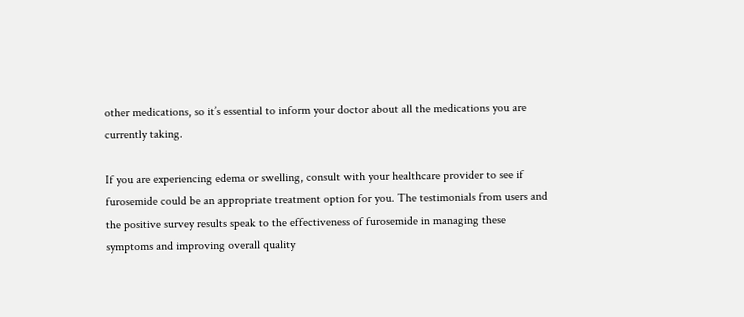other medications, so it’s essential to inform your doctor about all the medications you are currently taking.

If you are experiencing edema or swelling, consult with your healthcare provider to see if furosemide could be an appropriate treatment option for you. The testimonials from users and the positive survey results speak to the effectiveness of furosemide in managing these symptoms and improving overall quality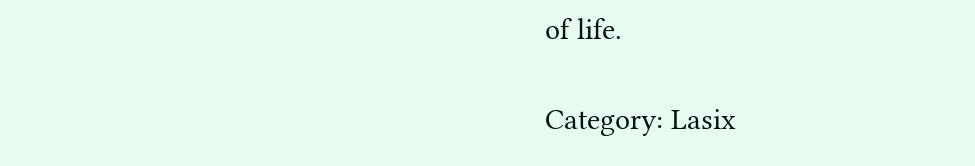of life.

Category: Lasix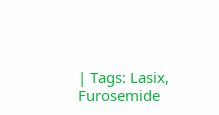| Tags: Lasix, Furosemide